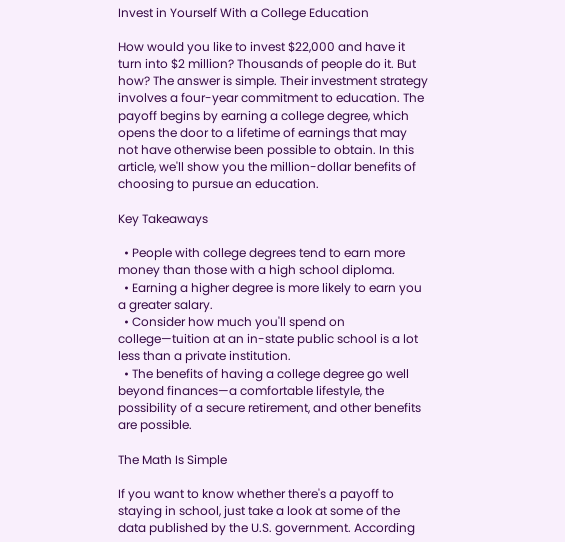Invest in Yourself With a College Education

How would you like to invest $22,000 and have it turn into $2 million? Thousands of people do it. But how? The answer is simple. Their investment strategy involves a four-year commitment to education. The payoff begins by earning a college degree, which opens the door to a lifetime of earnings that may not have otherwise been possible to obtain. In this article, we'll show you the million-dollar benefits of choosing to pursue an education.

Key Takeaways

  • People with college degrees tend to earn more money than those with a high school diploma.
  • Earning a higher degree is more likely to earn you a greater salary.
  • Consider how much you'll spend on college—tuition at an in-state public school is a lot less than a private institution.
  • The benefits of having a college degree go well beyond finances—a comfortable lifestyle, the possibility of a secure retirement, and other benefits are possible.

The Math Is Simple

If you want to know whether there's a payoff to staying in school, just take a look at some of the data published by the U.S. government. According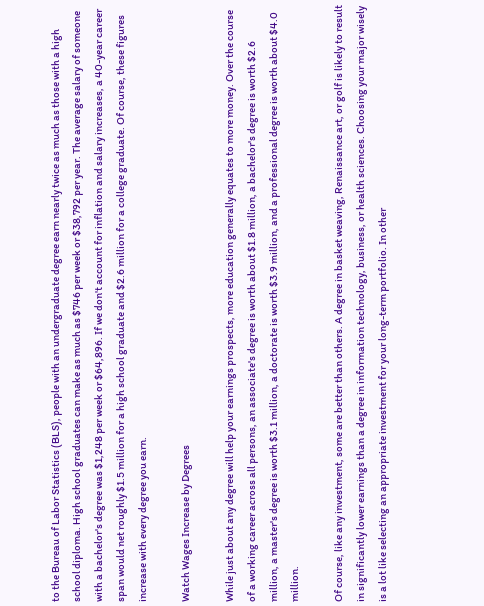to the Bureau of Labor Statistics (BLS), people with an undergraduate degree earn nearly twice as much as those with a high school diploma. High school graduates can make as much as $746 per week or $38,792 per year. The average salary of someone with a bachelor's degree was $1,248 per week or $64,896. If we don't account for inflation and salary increases, a 40-year career span would net roughly $1.5 million for a high school graduate and $2.6 million for a college graduate. Of course, these figures increase with every degree you earn.

Watch Wages Increase by Degrees

While just about any degree will help your earnings prospects, more education generally equates to more money. Over the course of a working career across all persons, an associate's degree is worth about $1.8 million, a bachelor's degree is worth $2.6 million, a master's degree is worth $3.1 million, a doctorate is worth $3.9 million, and a professional degree is worth about $4.0 million.

Of course, like any investment, some are better than others. A degree in basket weaving, Renaissance art, or golf is likely to result in significantly lower earnings than a degree in information technology, business, or health sciences. Choosing your major wisely is a lot like selecting an appropriate investment for your long-term portfolio. In other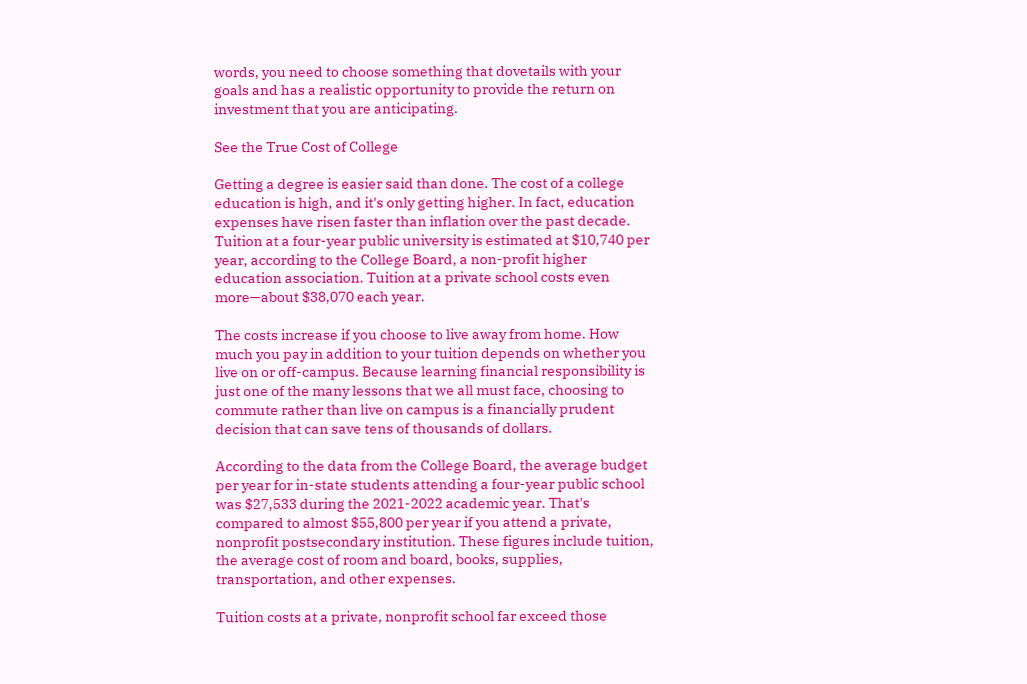words, you need to choose something that dovetails with your goals and has a realistic opportunity to provide the return on investment that you are anticipating.

See the True Cost of College

Getting a degree is easier said than done. The cost of a college education is high, and it's only getting higher. In fact, education expenses have risen faster than inflation over the past decade. Tuition at a four-year public university is estimated at $10,740 per year, according to the College Board, a non-profit higher education association. Tuition at a private school costs even more—about $38,070 each year.

The costs increase if you choose to live away from home. How much you pay in addition to your tuition depends on whether you live on or off-campus. Because learning financial responsibility is just one of the many lessons that we all must face, choosing to commute rather than live on campus is a financially prudent decision that can save tens of thousands of dollars.

According to the data from the College Board, the average budget per year for in-state students attending a four-year public school was $27,533 during the 2021-2022 academic year. That's compared to almost $55,800 per year if you attend a private, nonprofit postsecondary institution. These figures include tuition, the average cost of room and board, books, supplies, transportation, and other expenses.

Tuition costs at a private, nonprofit school far exceed those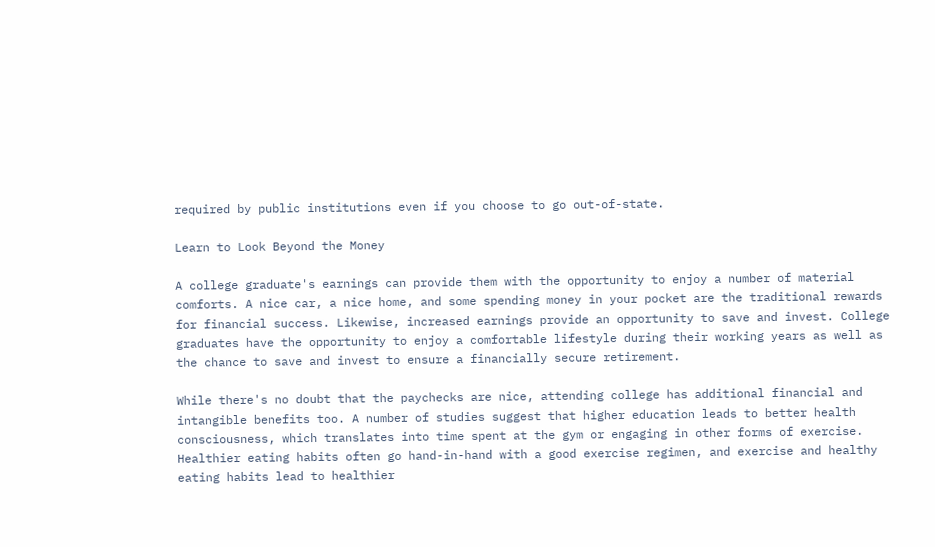required by public institutions even if you choose to go out-of-state.

Learn to Look Beyond the Money

A college graduate's earnings can provide them with the opportunity to enjoy a number of material comforts. A nice car, a nice home, and some spending money in your pocket are the traditional rewards for financial success. Likewise, increased earnings provide an opportunity to save and invest. College graduates have the opportunity to enjoy a comfortable lifestyle during their working years as well as the chance to save and invest to ensure a financially secure retirement.

While there's no doubt that the paychecks are nice, attending college has additional financial and intangible benefits too. A number of studies suggest that higher education leads to better health consciousness, which translates into time spent at the gym or engaging in other forms of exercise. Healthier eating habits often go hand-in-hand with a good exercise regimen, and exercise and healthy eating habits lead to healthier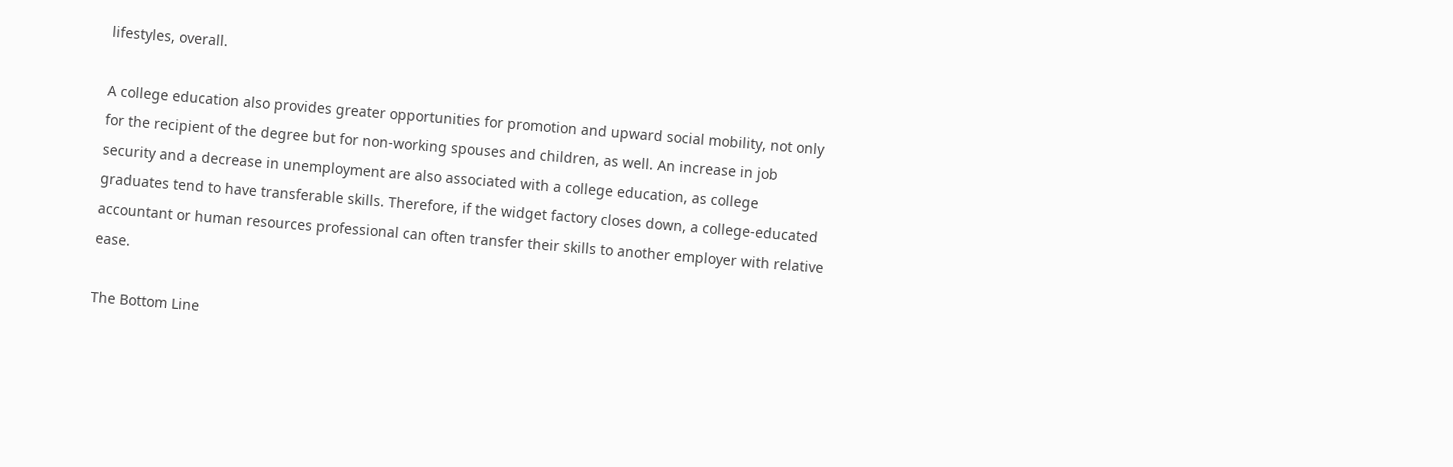lifestyles, overall.

A college education also provides greater opportunities for promotion and upward social mobility, not only for the recipient of the degree but for non-working spouses and children, as well. An increase in job security and a decrease in unemployment are also associated with a college education, as college graduates tend to have transferable skills. Therefore, if the widget factory closes down, a college-educated accountant or human resources professional can often transfer their skills to another employer with relative ease.

The Bottom Line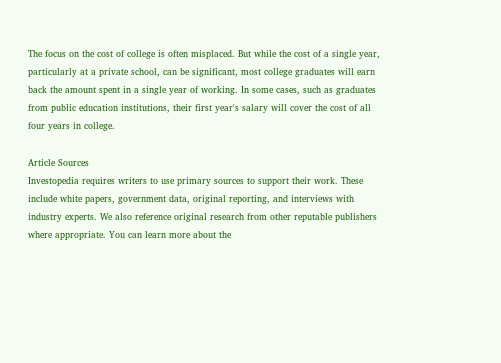The focus on the cost of college is often misplaced. But while the cost of a single year, particularly at a private school, can be significant, most college graduates will earn back the amount spent in a single year of working. In some cases, such as graduates from public education institutions, their first year's salary will cover the cost of all four years in college.

Article Sources
Investopedia requires writers to use primary sources to support their work. These include white papers, government data, original reporting, and interviews with industry experts. We also reference original research from other reputable publishers where appropriate. You can learn more about the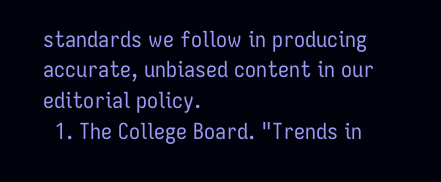standards we follow in producing accurate, unbiased content in our editorial policy.
  1. The College Board. "Trends in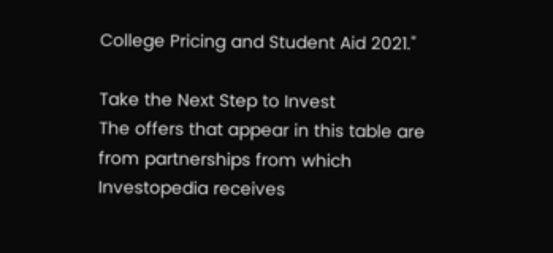College Pricing and Student Aid 2021."

Take the Next Step to Invest
The offers that appear in this table are from partnerships from which Investopedia receives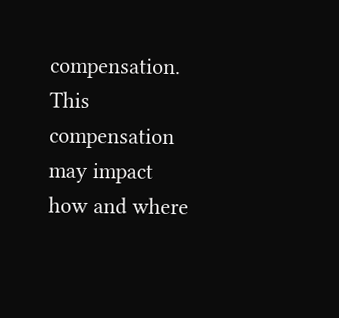compensation. This compensation may impact how and where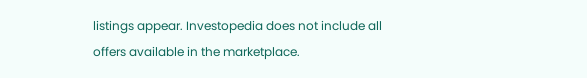listings appear. Investopedia does not include all offers available in the marketplace.